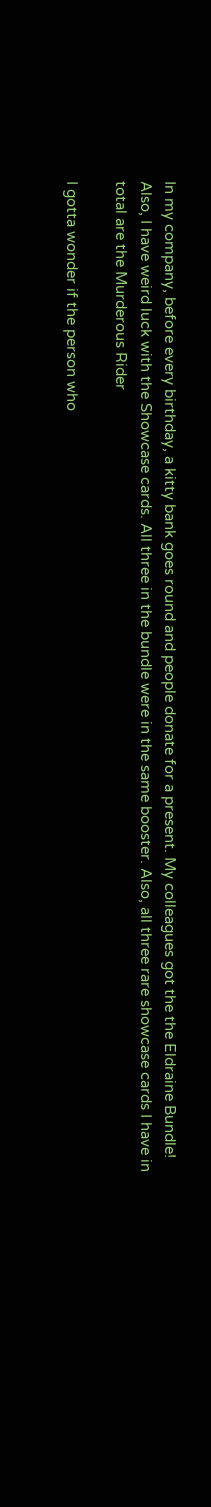In my company, before every birthday, a kitty bank goes round and people donate for a present. My colleagues got the the Eldraine Bundle!
Also, I have weird luck with the Showcase cards. All three in the bundle were in the same booster. Also, all three rare showcase cards I have in total are the Murderous Rider

I gotta wonder if the person who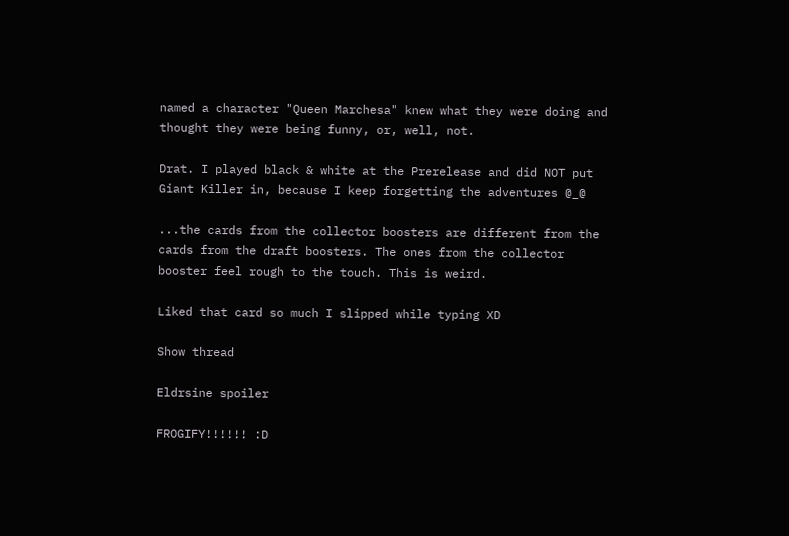named a character "Queen Marchesa" knew what they were doing and thought they were being funny, or, well, not.

Drat. I played black & white at the Prerelease and did NOT put Giant Killer in, because I keep forgetting the adventures @_@

...the cards from the collector boosters are different from the cards from the draft boosters. The ones from the collector booster feel rough to the touch. This is weird.

Liked that card so much I slipped while typing XD

Show thread

Eldrsine spoiler

FROGIFY!!!!!! :D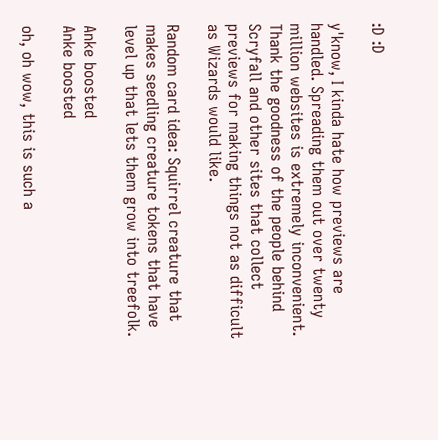:D :D

y'know, I kinda hate how previews are handled. Spreading them out over twenty million websites is extremely inconvenient.
Thank the goodness of the people behind Scryfall and other sites that collect previews for making things not as difficult as Wizards would like.

Random card idea: Squirrel creature that makes seedling creature tokens that have level up that lets them grow into treefolk.

Anke boosted
Anke boosted

oh, oh wow, this is such a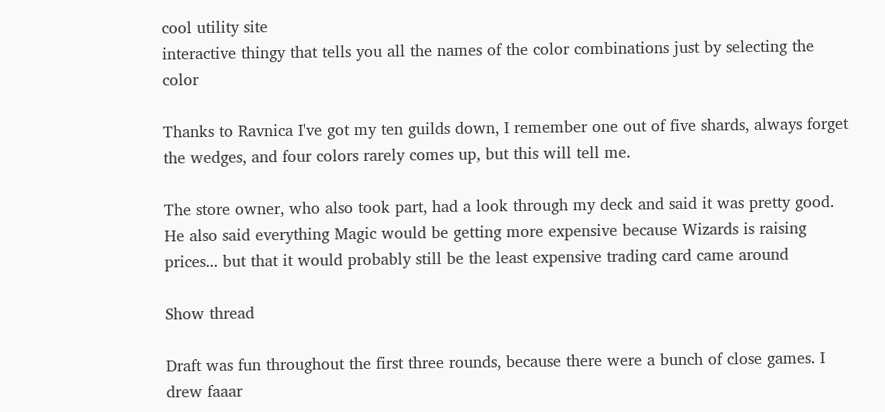cool utility site
interactive thingy that tells you all the names of the color combinations just by selecting the color

Thanks to Ravnica I've got my ten guilds down, I remember one out of five shards, always forget the wedges, and four colors rarely comes up, but this will tell me.

The store owner, who also took part, had a look through my deck and said it was pretty good.
He also said everything Magic would be getting more expensive because Wizards is raising prices... but that it would probably still be the least expensive trading card came around

Show thread

Draft was fun throughout the first three rounds, because there were a bunch of close games. I drew faaar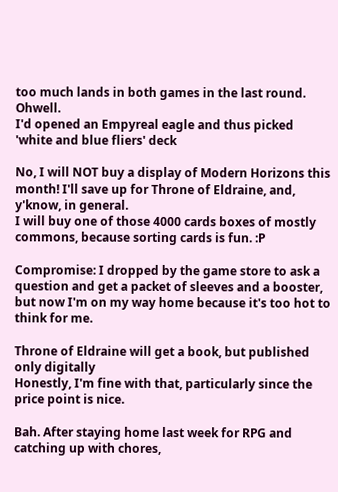too much lands in both games in the last round. Ohwell.
I'd opened an Empyreal eagle and thus picked 'white and blue fliers' deck

No, I will NOT buy a display of Modern Horizons this month! I'll save up for Throne of Eldraine, and, y'know, in general.
I will buy one of those 4000 cards boxes of mostly commons, because sorting cards is fun. :P

Compromise: I dropped by the game store to ask a question and get a packet of sleeves and a booster, but now I'm on my way home because it's too hot to think for me.

Throne of Eldraine will get a book, but published only digitally
Honestly, I'm fine with that, particularly since the price point is nice.

Bah. After staying home last week for RPG and catching up with chores,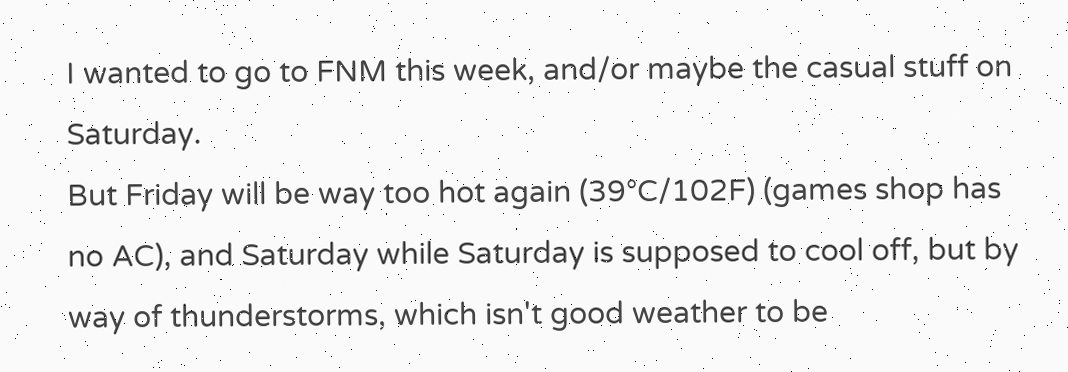I wanted to go to FNM this week, and/or maybe the casual stuff on Saturday.
But Friday will be way too hot again (39°C/102F) (games shop has no AC), and Saturday while Saturday is supposed to cool off, but by way of thunderstorms, which isn't good weather to be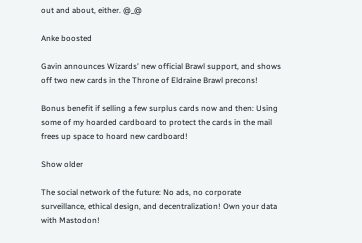out and about, either. @_@

Anke boosted

Gavin announces Wizards' new official Brawl support, and shows off two new cards in the Throne of Eldraine Brawl precons!

Bonus benefit if selling a few surplus cards now and then: Using some of my hoarded cardboard to protect the cards in the mail frees up space to hoard new cardboard!

Show older

The social network of the future: No ads, no corporate surveillance, ethical design, and decentralization! Own your data with Mastodon!